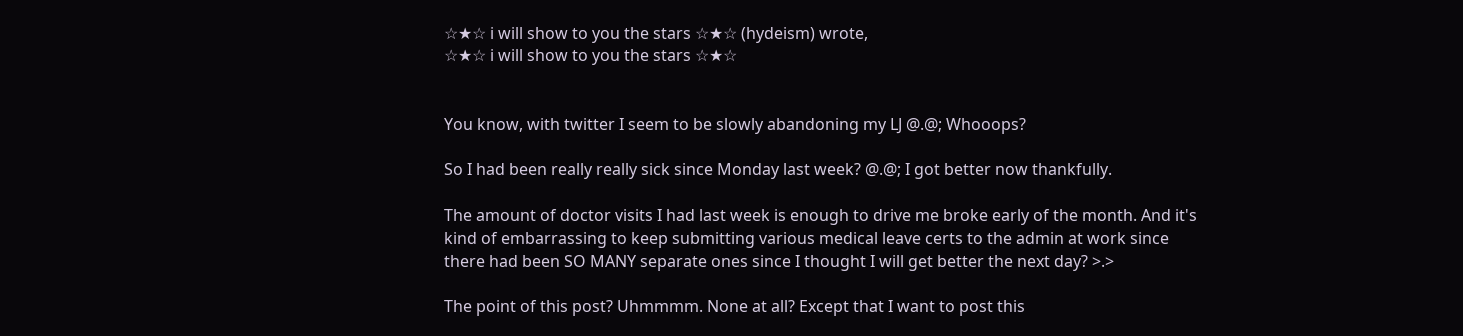☆★☆ i will show to you the stars ☆★☆ (hydeism) wrote,
☆★☆ i will show to you the stars ☆★☆


You know, with twitter I seem to be slowly abandoning my LJ @.@; Whooops?

So I had been really really sick since Monday last week? @.@; I got better now thankfully.

The amount of doctor visits I had last week is enough to drive me broke early of the month. And it's kind of embarrassing to keep submitting various medical leave certs to the admin at work since there had been SO MANY separate ones since I thought I will get better the next day? >.>

The point of this post? Uhmmmm. None at all? Except that I want to post this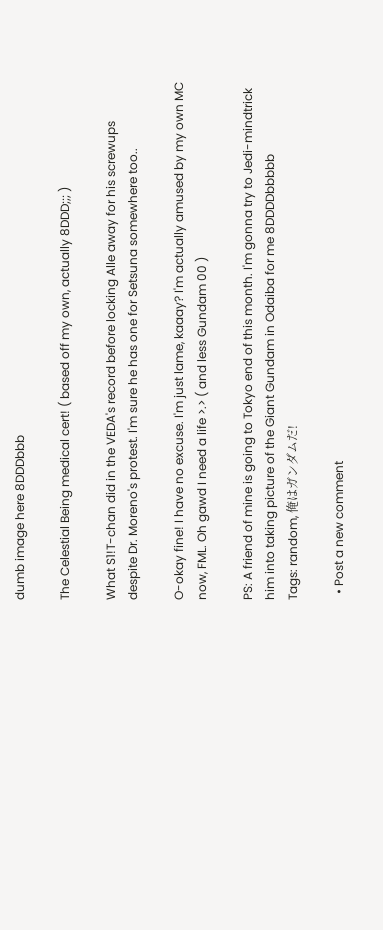dumb image here 8DDDbbb

The Celestial Being medical cert! ( based off my own, actually 8DDD;;; )

What S1!T-chan did in the VEDA's record before locking Alle away for his screwups despite Dr. Moreno's protest. I'm sure he has one for Setsuna somewhere too..

O-okay fine! I have no excuse. I'm just lame, kaaay? I'm actually amused by my own MC now, FML. Oh gawd I need a life >.> ( and less Gundam 00 )

PS: A friend of mine is going to Tokyo end of this month. I'm gonna try to Jedi-mindtrick him into taking picture of the Giant Gundam in Odaiba for me 8DDDDbbbbb
Tags: random, 俺はガンダムだ!

  • Post a new comment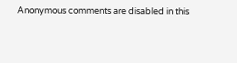Anonymous comments are disabled in this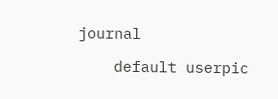journal

    default userpic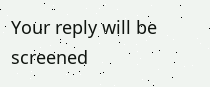Your reply will be screened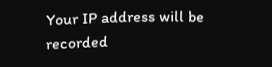Your IP address will be recorded